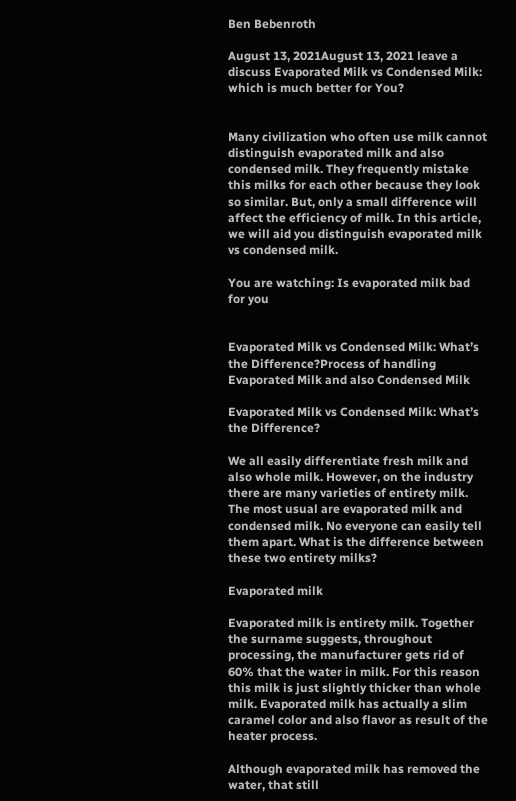Ben Bebenroth

August 13, 2021August 13, 2021 leave a discuss Evaporated Milk vs Condensed Milk: which is much better for You?


Many civilization who often use milk cannot distinguish evaporated milk and also condensed milk. They frequently mistake this milks for each other because they look so similar. But, only a small difference will affect the efficiency of milk. In this article, we will aid you distinguish evaporated milk vs condensed milk.

You are watching: Is evaporated milk bad for you


Evaporated Milk vs Condensed Milk: What’s the Difference?Process of handling Evaporated Milk and also Condensed Milk

Evaporated Milk vs Condensed Milk: What’s the Difference?

We all easily differentiate fresh milk and also whole milk. However, on the industry there are many varieties of entirety milk. The most usual are evaporated milk and condensed milk. No everyone can easily tell them apart. What is the difference between these two entirety milks?

Evaporated milk

Evaporated milk is entirety milk. Together the surname suggests, throughout processing, the manufacturer gets rid of 60% that the water in milk. For this reason this milk is just slightly thicker than whole milk. Evaporated milk has actually a slim caramel color and also flavor as result of the heater process.

Although evaporated milk has removed the water, that still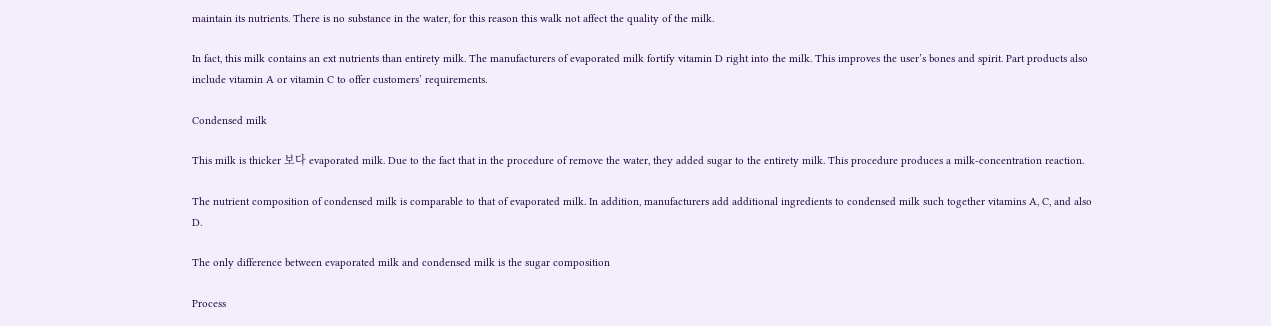maintain its nutrients. There is no substance in the water, for this reason this walk not affect the quality of the milk.

In fact, this milk contains an ext nutrients than entirety milk. The manufacturers of evaporated milk fortify vitamin D right into the milk. This improves the user’s bones and spirit. Part products also include vitamin A or vitamin C to offer customers’ requirements.

Condensed milk

This milk is thicker 보다 evaporated milk. Due to the fact that in the procedure of remove the water, they added sugar to the entirety milk. This procedure produces a milk-concentration reaction.

The nutrient composition of condensed milk is comparable to that of evaporated milk. In addition, manufacturers add additional ingredients to condensed milk such together vitamins A, C, and also D.

The only difference between evaporated milk and condensed milk is the sugar composition

Process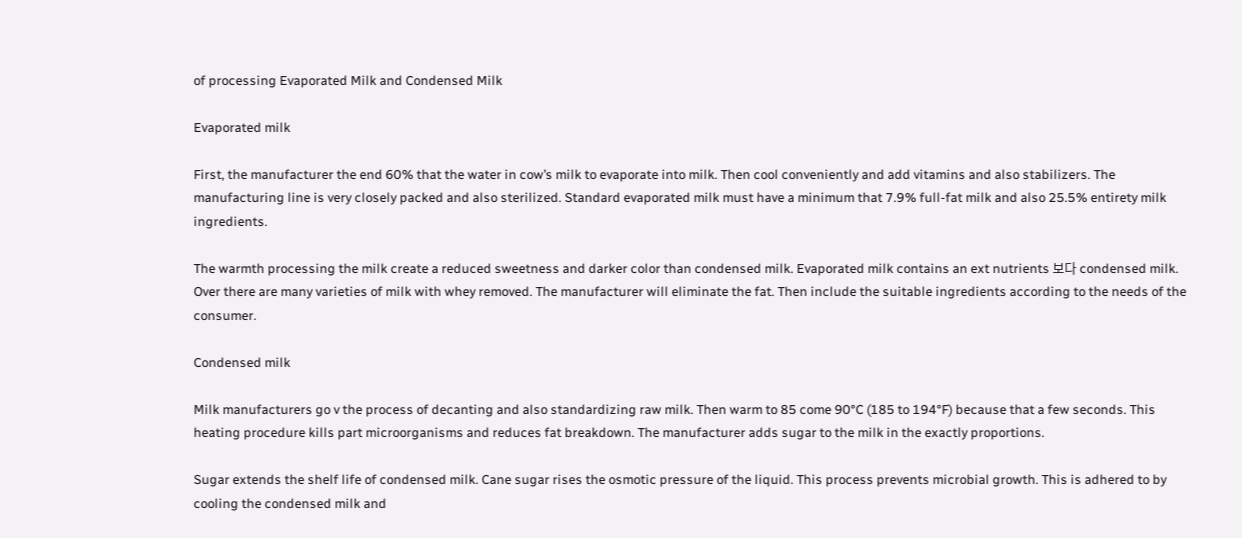of processing Evaporated Milk and Condensed Milk

Evaporated milk

First, the manufacturer the end 60% that the water in cow’s milk to evaporate into milk. Then cool conveniently and add vitamins and also stabilizers. The manufacturing line is very closely packed and also sterilized. Standard evaporated milk must have a minimum that 7.9% full-fat milk and also 25.5% entirety milk ingredients.

The warmth processing the milk create a reduced sweetness and darker color than condensed milk. Evaporated milk contains an ext nutrients 보다 condensed milk. Over there are many varieties of milk with whey removed. The manufacturer will eliminate the fat. Then include the suitable ingredients according to the needs of the consumer.

Condensed milk

Milk manufacturers go v the process of decanting and also standardizing raw milk. Then warm to 85 come 90°C (185 to 194°F) because that a few seconds. This heating procedure kills part microorganisms and reduces fat breakdown. The manufacturer adds sugar to the milk in the exactly proportions.

Sugar extends the shelf life of condensed milk. Cane sugar rises the osmotic pressure of the liquid. This process prevents microbial growth. This is adhered to by cooling the condensed milk and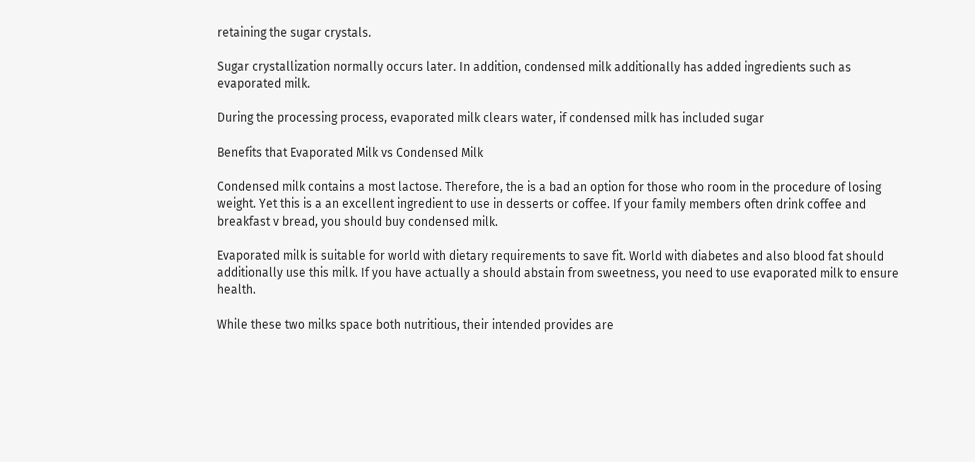retaining the sugar crystals.

Sugar crystallization normally occurs later. In addition, condensed milk additionally has added ingredients such as evaporated milk.

During the processing process, evaporated milk clears water, if condensed milk has included sugar

Benefits that Evaporated Milk vs Condensed Milk

Condensed milk contains a most lactose. Therefore, the is a bad an option for those who room in the procedure of losing weight. Yet this is a an excellent ingredient to use in desserts or coffee. If your family members often drink coffee and breakfast v bread, you should buy condensed milk.

Evaporated milk is suitable for world with dietary requirements to save fit. World with diabetes and also blood fat should additionally use this milk. If you have actually a should abstain from sweetness, you need to use evaporated milk to ensure health.

While these two milks space both nutritious, their intended provides are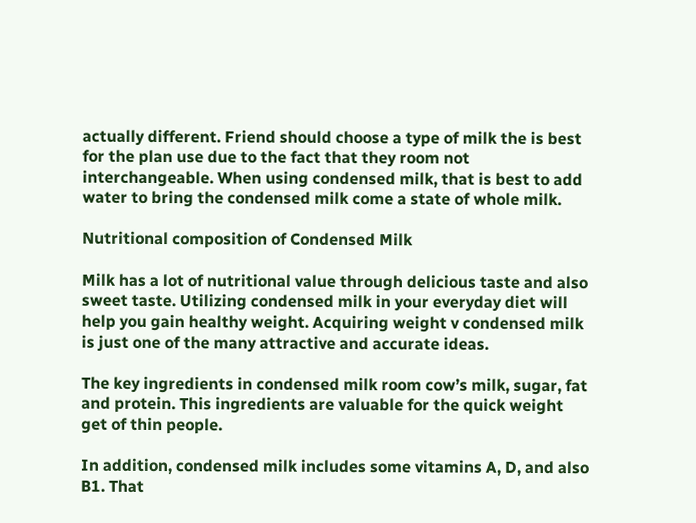actually different. Friend should choose a type of milk the is best for the plan use due to the fact that they room not interchangeable. When using condensed milk, that is best to add water to bring the condensed milk come a state of whole milk.

Nutritional composition of Condensed Milk

Milk has a lot of nutritional value through delicious taste and also sweet taste. Utilizing condensed milk in your everyday diet will help you gain healthy weight. Acquiring weight v condensed milk is just one of the many attractive and accurate ideas.

The key ingredients in condensed milk room cow’s milk, sugar, fat and protein. This ingredients are valuable for the quick weight get of thin people.

In addition, condensed milk includes some vitamins A, D, and also B1. That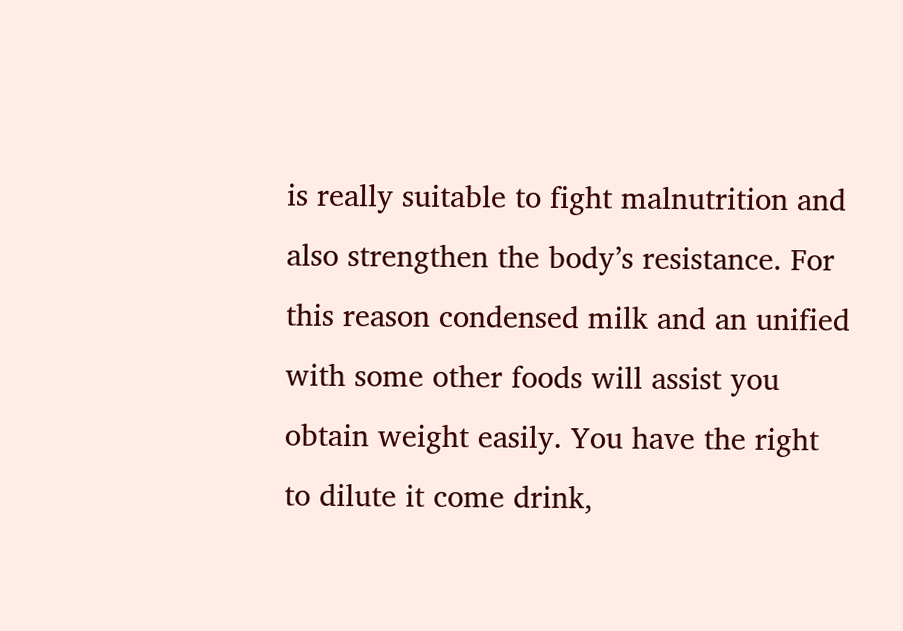is really suitable to fight malnutrition and also strengthen the body’s resistance. For this reason condensed milk and an unified with some other foods will assist you obtain weight easily. You have the right to dilute it come drink,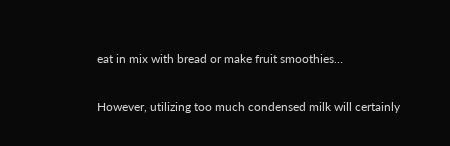eat in mix with bread or make fruit smoothies…

However, utilizing too much condensed milk will certainly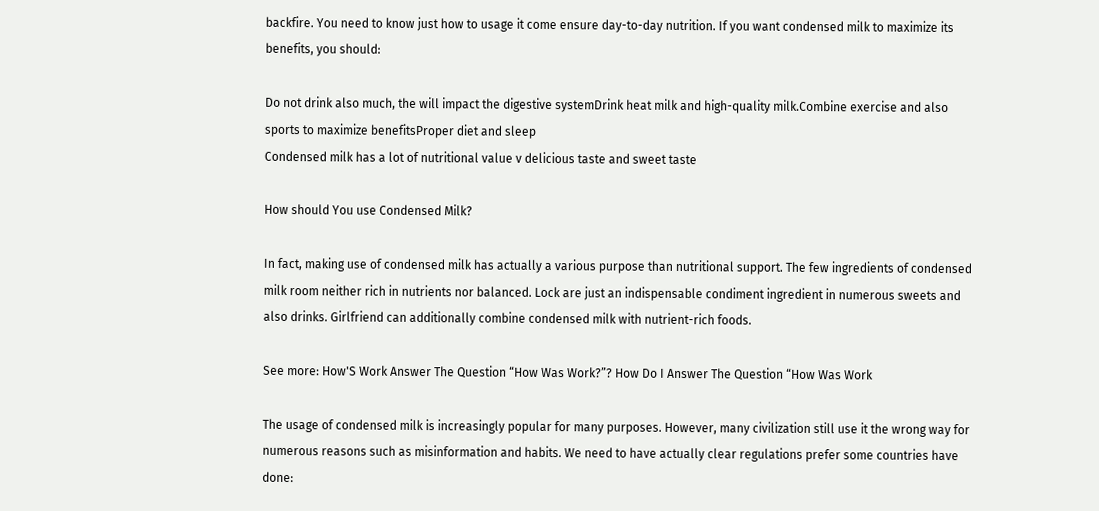backfire. You need to know just how to usage it come ensure day-to-day nutrition. If you want condensed milk to maximize its benefits, you should:

Do not drink also much, the will impact the digestive systemDrink heat milk and high-quality milk.Combine exercise and also sports to maximize benefitsProper diet and sleep
Condensed milk has a lot of nutritional value v delicious taste and sweet taste

How should You use Condensed Milk?

In fact, making use of condensed milk has actually a various purpose than nutritional support. The few ingredients of condensed milk room neither rich in nutrients nor balanced. Lock are just an indispensable condiment ingredient in numerous sweets and also drinks. Girlfriend can additionally combine condensed milk with nutrient-rich foods.

See more: How'S Work Answer The Question “How Was Work?”? How Do I Answer The Question “How Was Work

The usage of condensed milk is increasingly popular for many purposes. However, many civilization still use it the wrong way for numerous reasons such as misinformation and habits. We need to have actually clear regulations prefer some countries have done: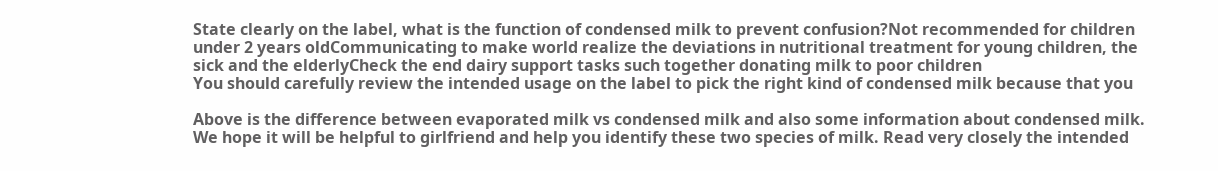State clearly on the label, what is the function of condensed milk to prevent confusion?Not recommended for children under 2 years oldCommunicating to make world realize the deviations in nutritional treatment for young children, the sick and the elderlyCheck the end dairy support tasks such together donating milk to poor children
You should carefully review the intended usage on the label to pick the right kind of condensed milk because that you

Above is the difference between evaporated milk vs condensed milk and also some information about condensed milk. We hope it will be helpful to girlfriend and help you identify these two species of milk. Read very closely the intended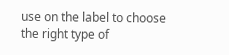use on the label to choose the right type of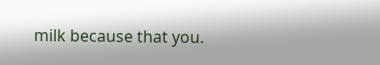milk because that you.